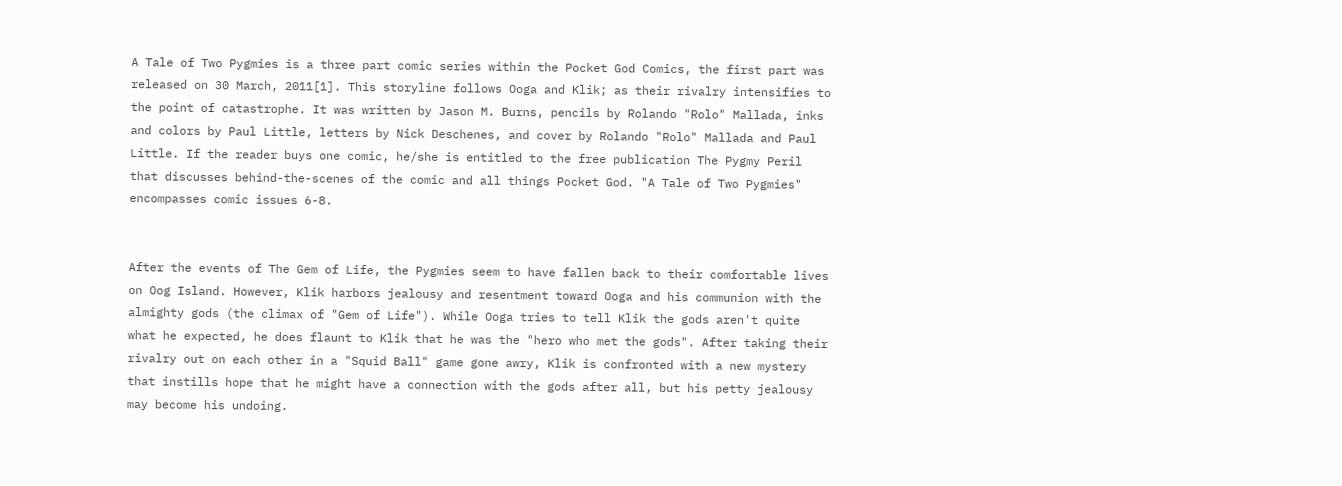A Tale of Two Pygmies is a three part comic series within the Pocket God Comics, the first part was released on 30 March, 2011[1]. This storyline follows Ooga and Klik; as their rivalry intensifies to the point of catastrophe. It was written by Jason M. Burns, pencils by Rolando "Rolo" Mallada, inks and colors by Paul Little, letters by Nick Deschenes, and cover by Rolando "Rolo" Mallada and Paul Little. If the reader buys one comic, he/she is entitled to the free publication The Pygmy Peril that discusses behind-the-scenes of the comic and all things Pocket God. "A Tale of Two Pygmies" encompasses comic issues 6-8.


After the events of The Gem of Life, the Pygmies seem to have fallen back to their comfortable lives on Oog Island. However, Klik harbors jealousy and resentment toward Ooga and his communion with the almighty gods (the climax of "Gem of Life"). While Ooga tries to tell Klik the gods aren't quite what he expected, he does flaunt to Klik that he was the "hero who met the gods". After taking their rivalry out on each other in a "Squid Ball" game gone awry, Klik is confronted with a new mystery that instills hope that he might have a connection with the gods after all, but his petty jealousy may become his undoing.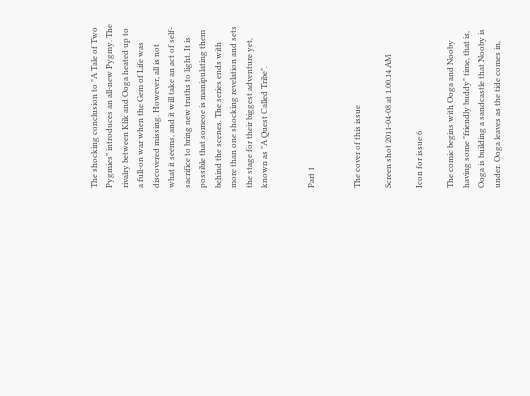The shocking conclusion to "A Tale of Two Pygmies" introduces an all-new Pygmy. The rivalry between Klik and Ooga heated up to a full-on war when the Gem of Life was discovered missing. However, all is not what it seems, and it will take an act of self-sacrifice to bring new truths to light. It is possible that someoe is manipulating them behind the scenes. The series ends with more than one shocking revelation and sets the stage for their biggest adventure yet, known as "A Quest Called Tribe".


Part 1


The cover of this issue

Screen shot 2011-04-08 at 1.00.14 AM

Icon for issue 6

The comic begins with Ooga and Nooby having some "friendly buddy" time, that is, Ooga is building a sandcastle that Nooby is under. Ooga leaves as the tide comes in,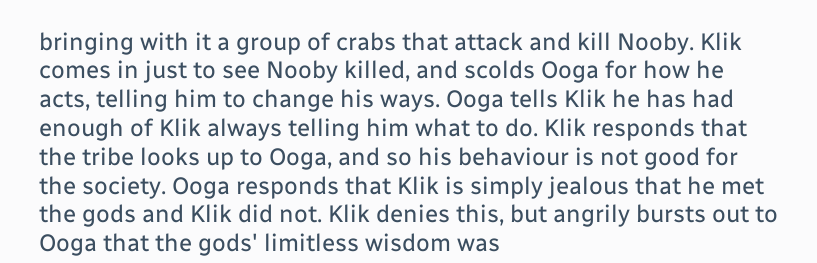bringing with it a group of crabs that attack and kill Nooby. Klik comes in just to see Nooby killed, and scolds Ooga for how he acts, telling him to change his ways. Ooga tells Klik he has had enough of Klik always telling him what to do. Klik responds that the tribe looks up to Ooga, and so his behaviour is not good for the society. Ooga responds that Klik is simply jealous that he met the gods and Klik did not. Klik denies this, but angrily bursts out to Ooga that the gods' limitless wisdom was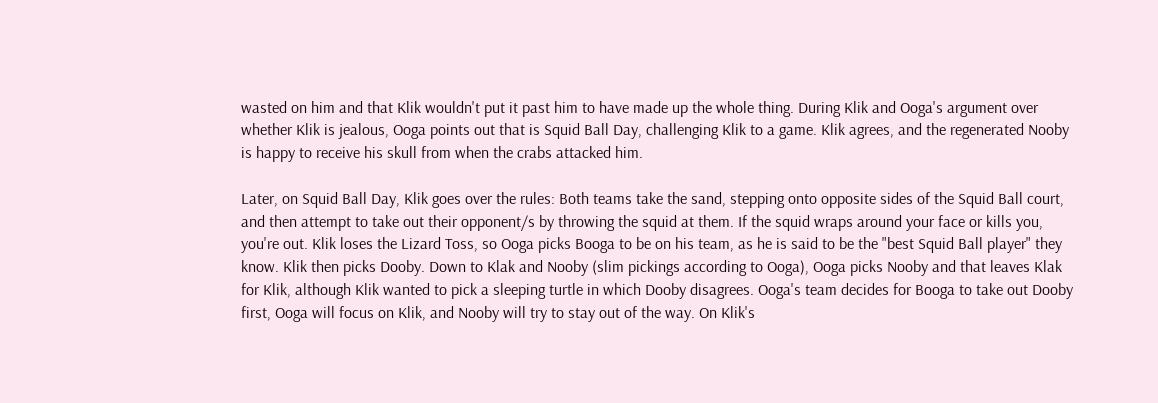wasted on him and that Klik wouldn't put it past him to have made up the whole thing. During Klik and Ooga's argument over whether Klik is jealous, Ooga points out that is Squid Ball Day, challenging Klik to a game. Klik agrees, and the regenerated Nooby is happy to receive his skull from when the crabs attacked him.

Later, on Squid Ball Day, Klik goes over the rules: Both teams take the sand, stepping onto opposite sides of the Squid Ball court, and then attempt to take out their opponent/s by throwing the squid at them. If the squid wraps around your face or kills you, you're out. Klik loses the Lizard Toss, so Ooga picks Booga to be on his team, as he is said to be the "best Squid Ball player" they know. Klik then picks Dooby. Down to Klak and Nooby (slim pickings according to Ooga), Ooga picks Nooby and that leaves Klak for Klik, although Klik wanted to pick a sleeping turtle in which Dooby disagrees. Ooga's team decides for Booga to take out Dooby first, Ooga will focus on Klik, and Nooby will try to stay out of the way. On Klik's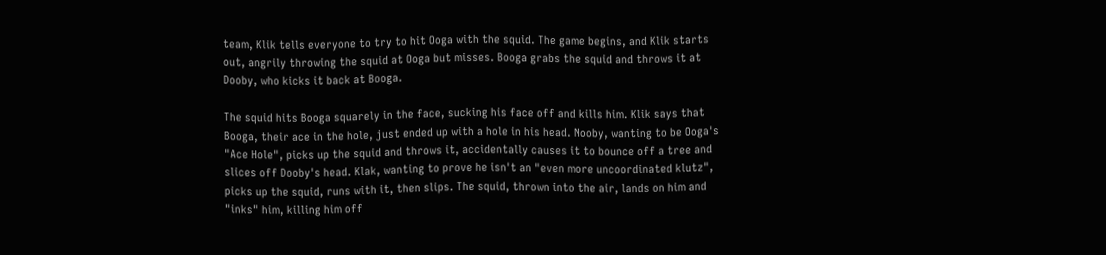team, Klik tells everyone to try to hit Ooga with the squid. The game begins, and Klik starts out, angrily throwing the squid at Ooga but misses. Booga grabs the squid and throws it at Dooby, who kicks it back at Booga.

The squid hits Booga squarely in the face, sucking his face off and kills him. Klik says that Booga, their ace in the hole, just ended up with a hole in his head. Nooby, wanting to be Ooga's "Ace Hole", picks up the squid and throws it, accidentally causes it to bounce off a tree and slices off Dooby's head. Klak, wanting to prove he isn't an "even more uncoordinated klutz", picks up the squid, runs with it, then slips. The squid, thrown into the air, lands on him and "inks" him, killing him off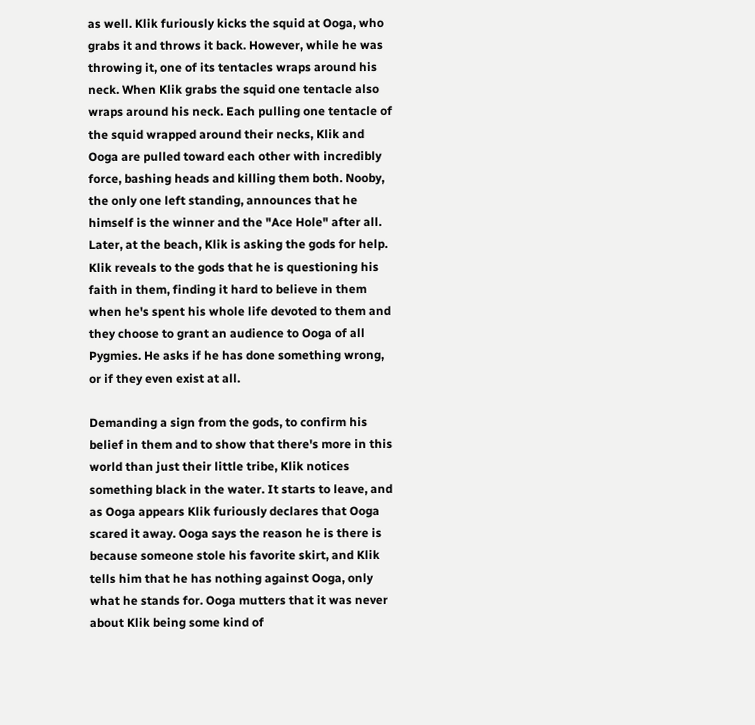as well. Klik furiously kicks the squid at Ooga, who grabs it and throws it back. However, while he was throwing it, one of its tentacles wraps around his neck. When Klik grabs the squid one tentacle also wraps around his neck. Each pulling one tentacle of the squid wrapped around their necks, Klik and Ooga are pulled toward each other with incredibly force, bashing heads and killing them both. Nooby, the only one left standing, announces that he himself is the winner and the "Ace Hole" after all. Later, at the beach, Klik is asking the gods for help. Klik reveals to the gods that he is questioning his faith in them, finding it hard to believe in them when he's spent his whole life devoted to them and they choose to grant an audience to Ooga of all Pygmies. He asks if he has done something wrong, or if they even exist at all.

Demanding a sign from the gods, to confirm his belief in them and to show that there's more in this world than just their little tribe, Klik notices something black in the water. It starts to leave, and as Ooga appears Klik furiously declares that Ooga scared it away. Ooga says the reason he is there is because someone stole his favorite skirt, and Klik tells him that he has nothing against Ooga, only what he stands for. Ooga mutters that it was never about Klik being some kind of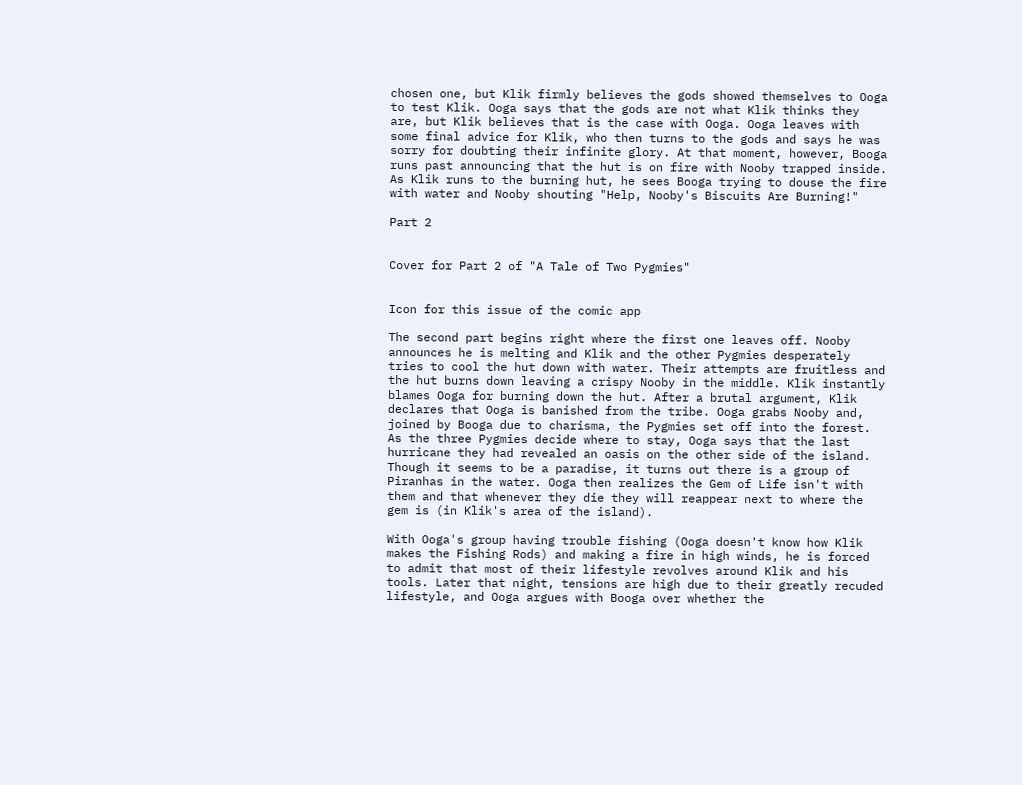chosen one, but Klik firmly believes the gods showed themselves to Ooga to test Klik. Ooga says that the gods are not what Klik thinks they are, but Klik believes that is the case with Ooga. Ooga leaves with some final advice for Klik, who then turns to the gods and says he was sorry for doubting their infinite glory. At that moment, however, Booga runs past announcing that the hut is on fire with Nooby trapped inside. As Klik runs to the burning hut, he sees Booga trying to douse the fire with water and Nooby shouting "Help, Nooby's Biscuits Are Burning!"

Part 2


Cover for Part 2 of "A Tale of Two Pygmies"


Icon for this issue of the comic app

The second part begins right where the first one leaves off. Nooby announces he is melting and Klik and the other Pygmies desperately tries to cool the hut down with water. Their attempts are fruitless and the hut burns down leaving a crispy Nooby in the middle. Klik instantly blames Ooga for burning down the hut. After a brutal argument, Klik declares that Ooga is banished from the tribe. Ooga grabs Nooby and, joined by Booga due to charisma, the Pygmies set off into the forest. As the three Pygmies decide where to stay, Ooga says that the last hurricane they had revealed an oasis on the other side of the island. Though it seems to be a paradise, it turns out there is a group of Piranhas in the water. Ooga then realizes the Gem of Life isn't with them and that whenever they die they will reappear next to where the gem is (in Klik's area of the island).

With Ooga's group having trouble fishing (Ooga doesn't know how Klik makes the Fishing Rods) and making a fire in high winds, he is forced to admit that most of their lifestyle revolves around Klik and his tools. Later that night, tensions are high due to their greatly recuded lifestyle, and Ooga argues with Booga over whether the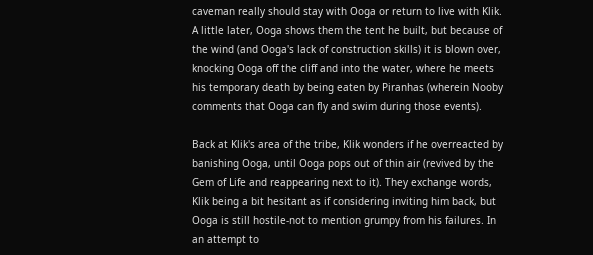caveman really should stay with Ooga or return to live with Klik. A little later, Ooga shows them the tent he built, but because of the wind (and Ooga's lack of construction skills) it is blown over, knocking Ooga off the cliff and into the water, where he meets his temporary death by being eaten by Piranhas (wherein Nooby comments that Ooga can fly and swim during those events).

Back at Klik's area of the tribe, Klik wonders if he overreacted by banishing Ooga, until Ooga pops out of thin air (revived by the Gem of Life and reappearing next to it). They exchange words, Klik being a bit hesitant as if considering inviting him back, but Ooga is still hostile-not to mention grumpy from his failures. In an attempt to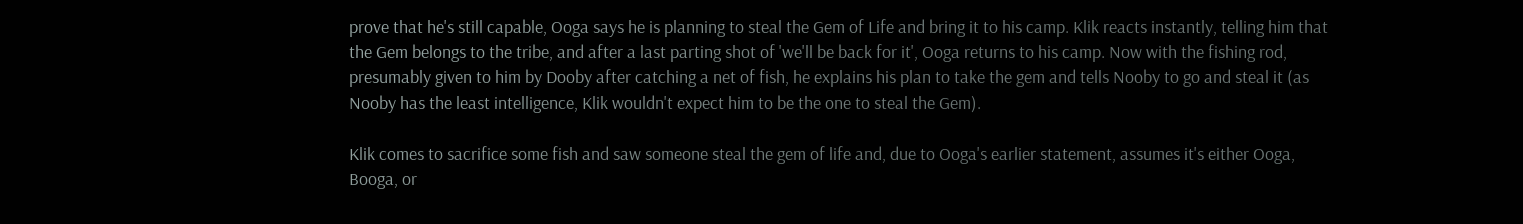prove that he's still capable, Ooga says he is planning to steal the Gem of Life and bring it to his camp. Klik reacts instantly, telling him that the Gem belongs to the tribe, and after a last parting shot of 'we'll be back for it', Ooga returns to his camp. Now with the fishing rod, presumably given to him by Dooby after catching a net of fish, he explains his plan to take the gem and tells Nooby to go and steal it (as Nooby has the least intelligence, Klik wouldn't expect him to be the one to steal the Gem).

Klik comes to sacrifice some fish and saw someone steal the gem of life and, due to Ooga's earlier statement, assumes it's either Ooga, Booga, or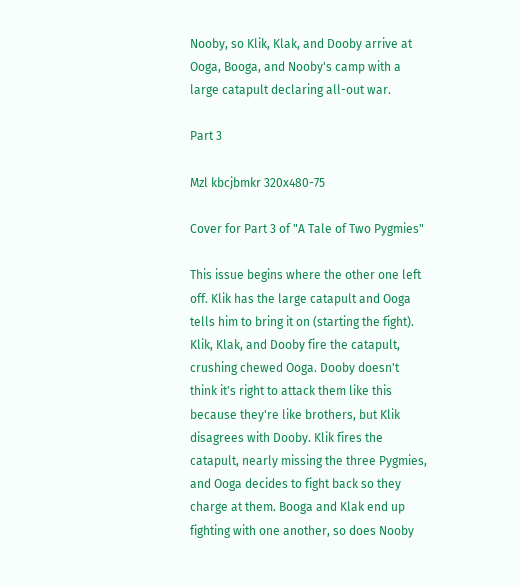Nooby, so Klik, Klak, and Dooby arrive at Ooga, Booga, and Nooby's camp with a large catapult declaring all-out war.

Part 3

Mzl kbcjbmkr 320x480-75

Cover for Part 3 of "A Tale of Two Pygmies"

This issue begins where the other one left off. Klik has the large catapult and Ooga tells him to bring it on (starting the fight). Klik, Klak, and Dooby fire the catapult, crushing chewed Ooga. Dooby doesn't think it's right to attack them like this because they're like brothers, but Klik disagrees with Dooby. Klik fires the catapult, nearly missing the three Pygmies, and Ooga decides to fight back so they charge at them. Booga and Klak end up fighting with one another, so does Nooby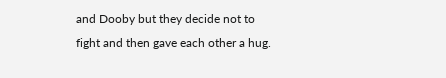and Dooby but they decide not to fight and then gave each other a hug.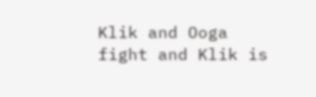Klik and Ooga fight and Klik is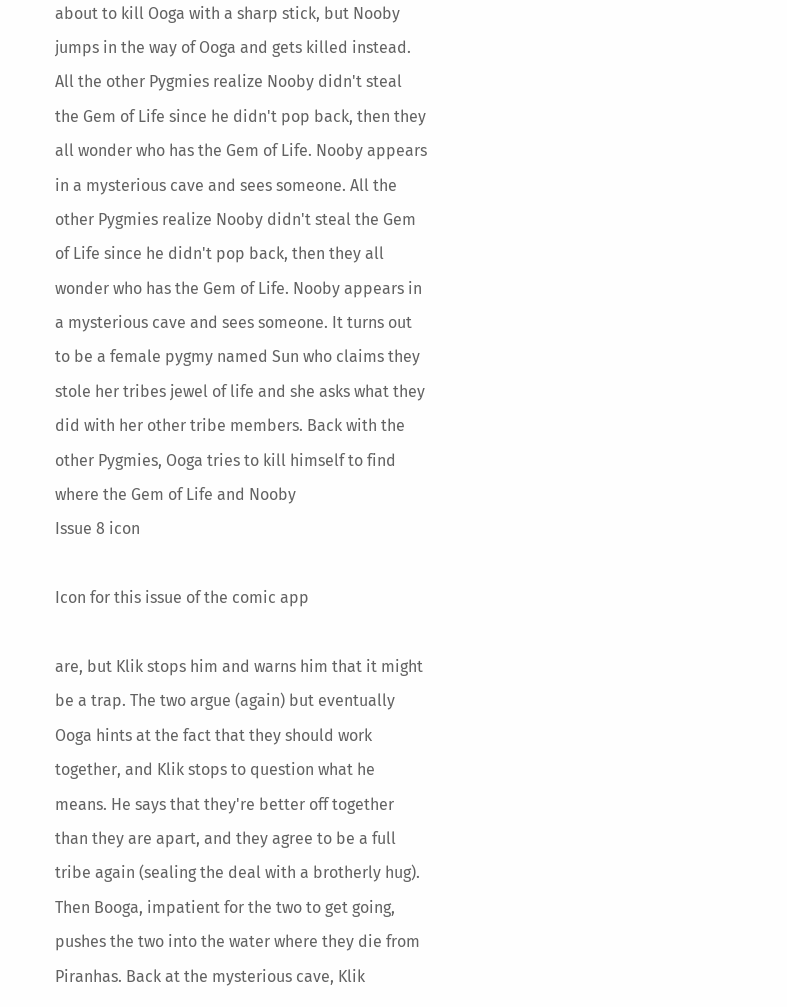about to kill Ooga with a sharp stick, but Nooby jumps in the way of Ooga and gets killed instead. All the other Pygmies realize Nooby didn't steal the Gem of Life since he didn't pop back, then they all wonder who has the Gem of Life. Nooby appears in a mysterious cave and sees someone. All the other Pygmies realize Nooby didn't steal the Gem of Life since he didn't pop back, then they all wonder who has the Gem of Life. Nooby appears in a mysterious cave and sees someone. It turns out to be a female pygmy named Sun who claims they stole her tribes jewel of life and she asks what they did with her other tribe members. Back with the other Pygmies, Ooga tries to kill himself to find where the Gem of Life and Nooby
Issue 8 icon

Icon for this issue of the comic app

are, but Klik stops him and warns him that it might be a trap. The two argue (again) but eventually Ooga hints at the fact that they should work together, and Klik stops to question what he means. He says that they're better off together than they are apart, and they agree to be a full tribe again (sealing the deal with a brotherly hug). Then Booga, impatient for the two to get going, pushes the two into the water where they die from Piranhas. Back at the mysterious cave, Klik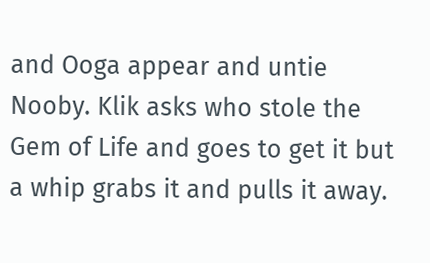and Ooga appear and untie Nooby. Klik asks who stole the Gem of Life and goes to get it but a whip grabs it and pulls it away.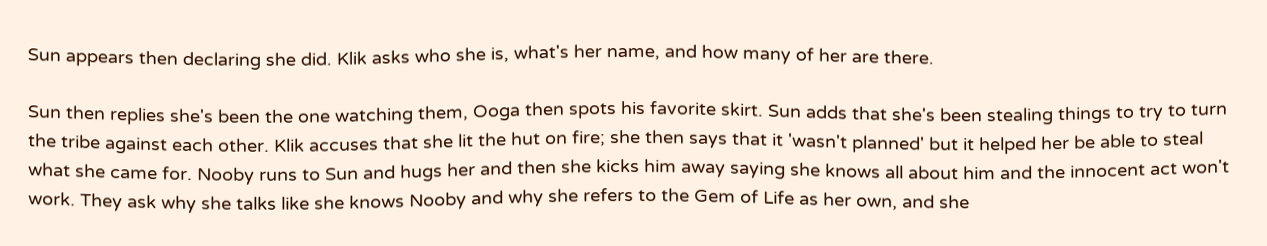Sun appears then declaring she did. Klik asks who she is, what's her name, and how many of her are there.

Sun then replies she's been the one watching them, Ooga then spots his favorite skirt. Sun adds that she's been stealing things to try to turn the tribe against each other. Klik accuses that she lit the hut on fire; she then says that it 'wasn't planned' but it helped her be able to steal what she came for. Nooby runs to Sun and hugs her and then she kicks him away saying she knows all about him and the innocent act won't work. They ask why she talks like she knows Nooby and why she refers to the Gem of Life as her own, and she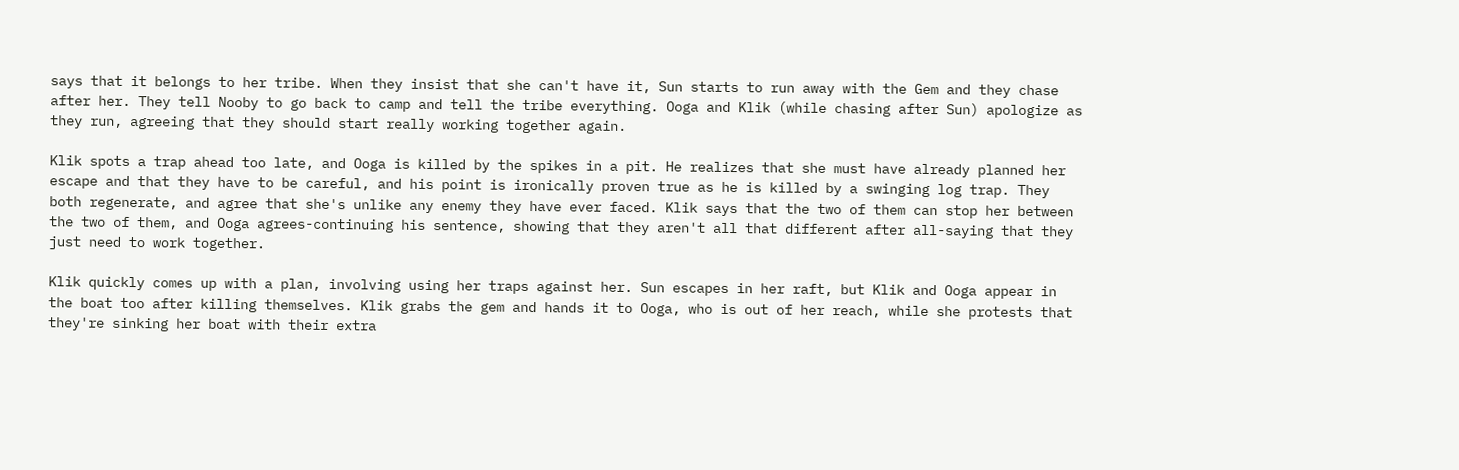says that it belongs to her tribe. When they insist that she can't have it, Sun starts to run away with the Gem and they chase after her. They tell Nooby to go back to camp and tell the tribe everything. Ooga and Klik (while chasing after Sun) apologize as they run, agreeing that they should start really working together again.

Klik spots a trap ahead too late, and Ooga is killed by the spikes in a pit. He realizes that she must have already planned her escape and that they have to be careful, and his point is ironically proven true as he is killed by a swinging log trap. They both regenerate, and agree that she's unlike any enemy they have ever faced. Klik says that the two of them can stop her between the two of them, and Ooga agrees-continuing his sentence, showing that they aren't all that different after all-saying that they just need to work together.

Klik quickly comes up with a plan, involving using her traps against her. Sun escapes in her raft, but Klik and Ooga appear in the boat too after killing themselves. Klik grabs the gem and hands it to Ooga, who is out of her reach, while she protests that they're sinking her boat with their extra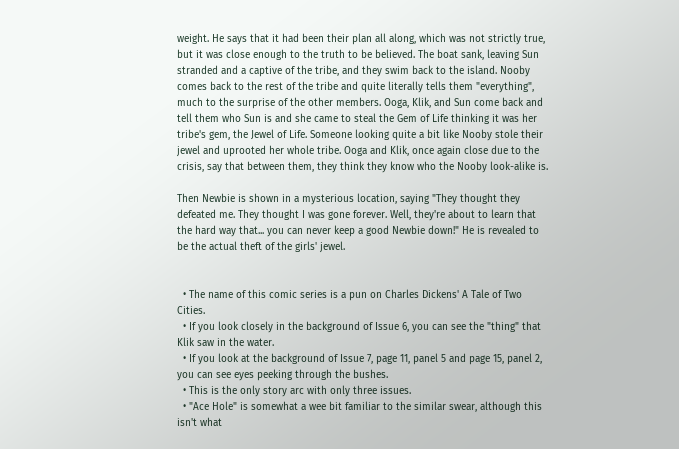weight. He says that it had been their plan all along, which was not strictly true, but it was close enough to the truth to be believed. The boat sank, leaving Sun stranded and a captive of the tribe, and they swim back to the island. Nooby comes back to the rest of the tribe and quite literally tells them "everything", much to the surprise of the other members. Ooga, Klik, and Sun come back and tell them who Sun is and she came to steal the Gem of Life thinking it was her tribe's gem, the Jewel of Life. Someone looking quite a bit like Nooby stole their jewel and uprooted her whole tribe. Ooga and Klik, once again close due to the crisis, say that between them, they think they know who the Nooby look-alike is.

Then Newbie is shown in a mysterious location, saying "They thought they defeated me. They thought I was gone forever. Well, they're about to learn that the hard way that... you can never keep a good Newbie down!" He is revealed to be the actual theft of the girls' jewel.


  • The name of this comic series is a pun on Charles Dickens' A Tale of Two Cities.
  • If you look closely in the background of Issue 6, you can see the "thing" that Klik saw in the water.
  • If you look at the background of Issue 7, page 11, panel 5 and page 15, panel 2, you can see eyes peeking through the bushes.
  • This is the only story arc with only three issues.
  • "Ace Hole" is somewhat a wee bit familiar to the similar swear, although this isn't what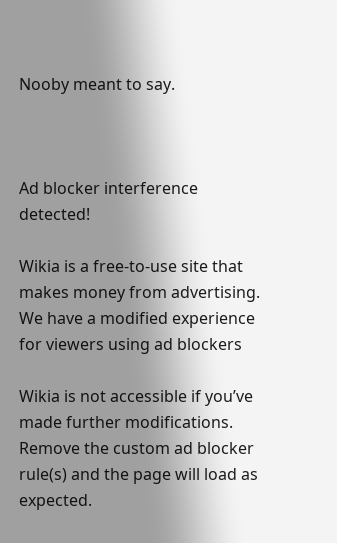Nooby meant to say.



Ad blocker interference detected!

Wikia is a free-to-use site that makes money from advertising. We have a modified experience for viewers using ad blockers

Wikia is not accessible if you’ve made further modifications. Remove the custom ad blocker rule(s) and the page will load as expected.